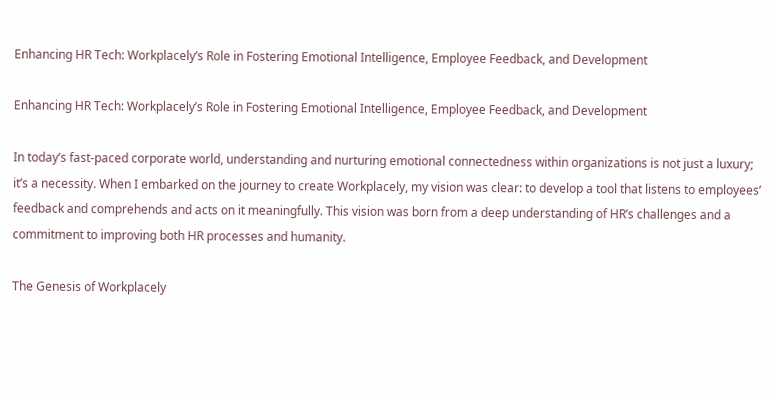Enhancing HR Tech: Workplacely’s Role in Fostering Emotional Intelligence, Employee Feedback, and Development

Enhancing HR Tech: Workplacely’s Role in Fostering Emotional Intelligence, Employee Feedback, and Development

In today’s fast-paced corporate world, understanding and nurturing emotional connectedness within organizations is not just a luxury; it’s a necessity. When I embarked on the journey to create Workplacely, my vision was clear: to develop a tool that listens to employees’ feedback and comprehends and acts on it meaningfully. This vision was born from a deep understanding of HR’s challenges and a commitment to improving both HR processes and humanity.

The Genesis of Workplacely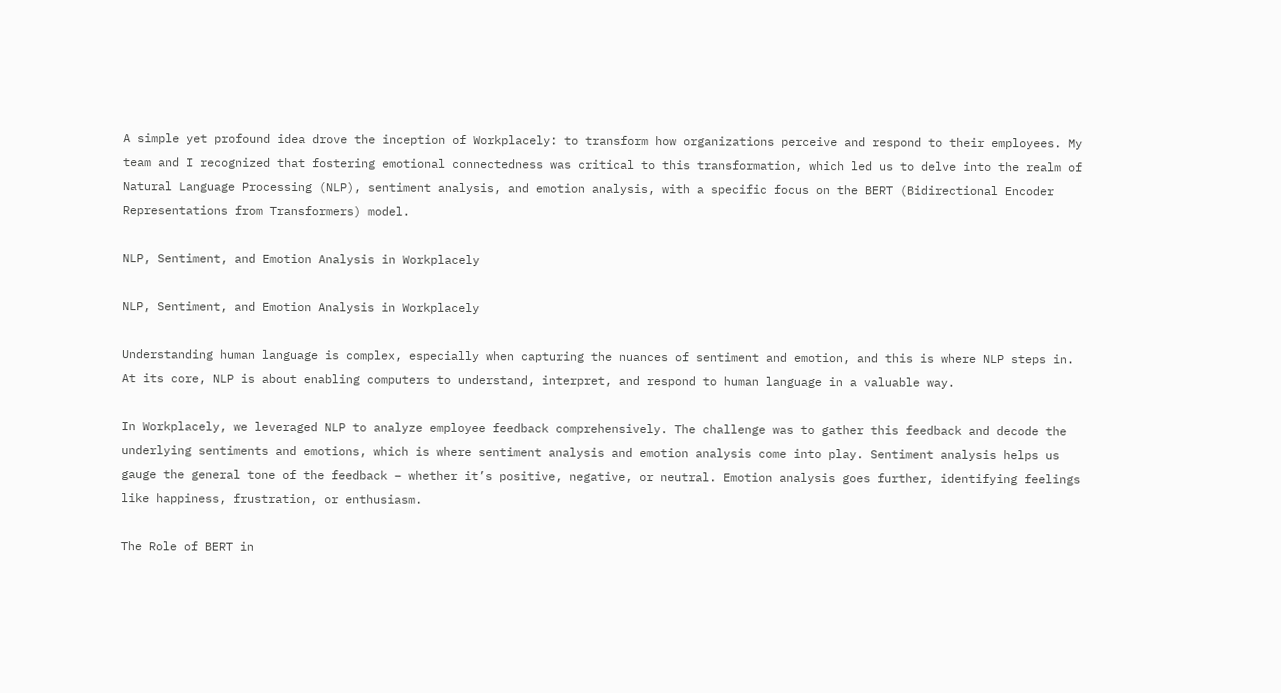A simple yet profound idea drove the inception of Workplacely: to transform how organizations perceive and respond to their employees. My team and I recognized that fostering emotional connectedness was critical to this transformation, which led us to delve into the realm of Natural Language Processing (NLP), sentiment analysis, and emotion analysis, with a specific focus on the BERT (Bidirectional Encoder Representations from Transformers) model.

NLP, Sentiment, and Emotion Analysis in Workplacely

NLP, Sentiment, and Emotion Analysis in Workplacely

Understanding human language is complex, especially when capturing the nuances of sentiment and emotion, and this is where NLP steps in. At its core, NLP is about enabling computers to understand, interpret, and respond to human language in a valuable way.

In Workplacely, we leveraged NLP to analyze employee feedback comprehensively. The challenge was to gather this feedback and decode the underlying sentiments and emotions, which is where sentiment analysis and emotion analysis come into play. Sentiment analysis helps us gauge the general tone of the feedback – whether it’s positive, negative, or neutral. Emotion analysis goes further, identifying feelings like happiness, frustration, or enthusiasm.

The Role of BERT in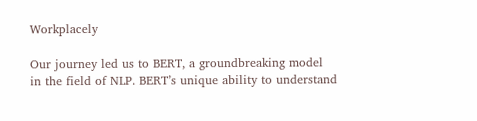Workplacely

Our journey led us to BERT, a groundbreaking model in the field of NLP. BERT’s unique ability to understand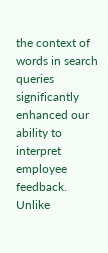the context of words in search queries significantly enhanced our ability to interpret employee feedback. Unlike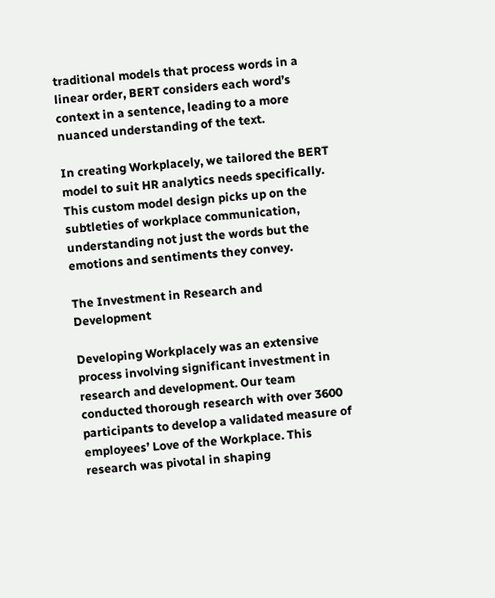traditional models that process words in a linear order, BERT considers each word’s context in a sentence, leading to a more nuanced understanding of the text.

In creating Workplacely, we tailored the BERT model to suit HR analytics needs specifically. This custom model design picks up on the subtleties of workplace communication, understanding not just the words but the emotions and sentiments they convey.

The Investment in Research and Development

Developing Workplacely was an extensive process involving significant investment in research and development. Our team conducted thorough research with over 3600 participants to develop a validated measure of employees’ Love of the Workplace. This research was pivotal in shaping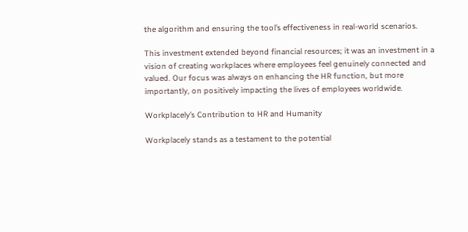the algorithm and ensuring the tool’s effectiveness in real-world scenarios.

This investment extended beyond financial resources; it was an investment in a vision of creating workplaces where employees feel genuinely connected and valued. Our focus was always on enhancing the HR function, but more importantly, on positively impacting the lives of employees worldwide.

Workplacely’s Contribution to HR and Humanity

Workplacely stands as a testament to the potential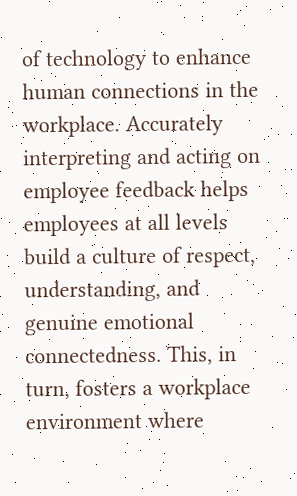of technology to enhance human connections in the workplace. Accurately interpreting and acting on employee feedback helps employees at all levels build a culture of respect, understanding, and genuine emotional connectedness. This, in turn, fosters a workplace environment where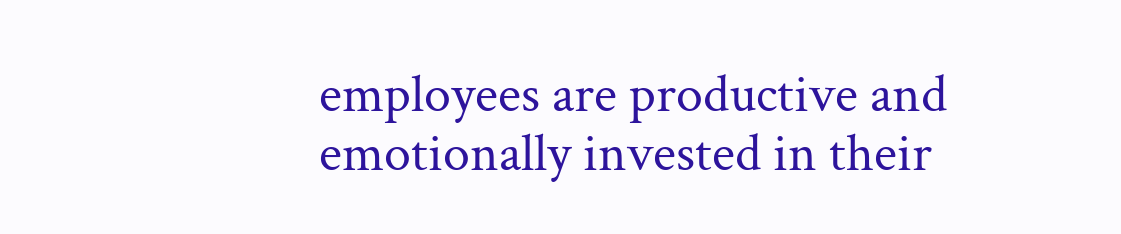employees are productive and emotionally invested in their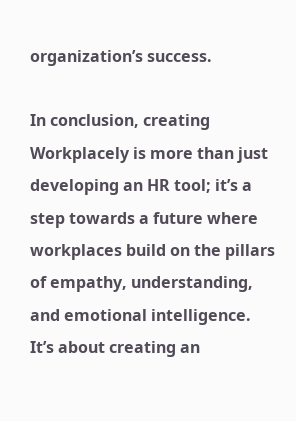organization’s success.

In conclusion, creating Workplacely is more than just developing an HR tool; it’s a step towards a future where workplaces build on the pillars of empathy, understanding, and emotional intelligence. It’s about creating an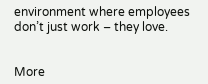environment where employees don’t just work – they love.


More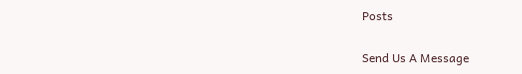Posts

Send Us A Message